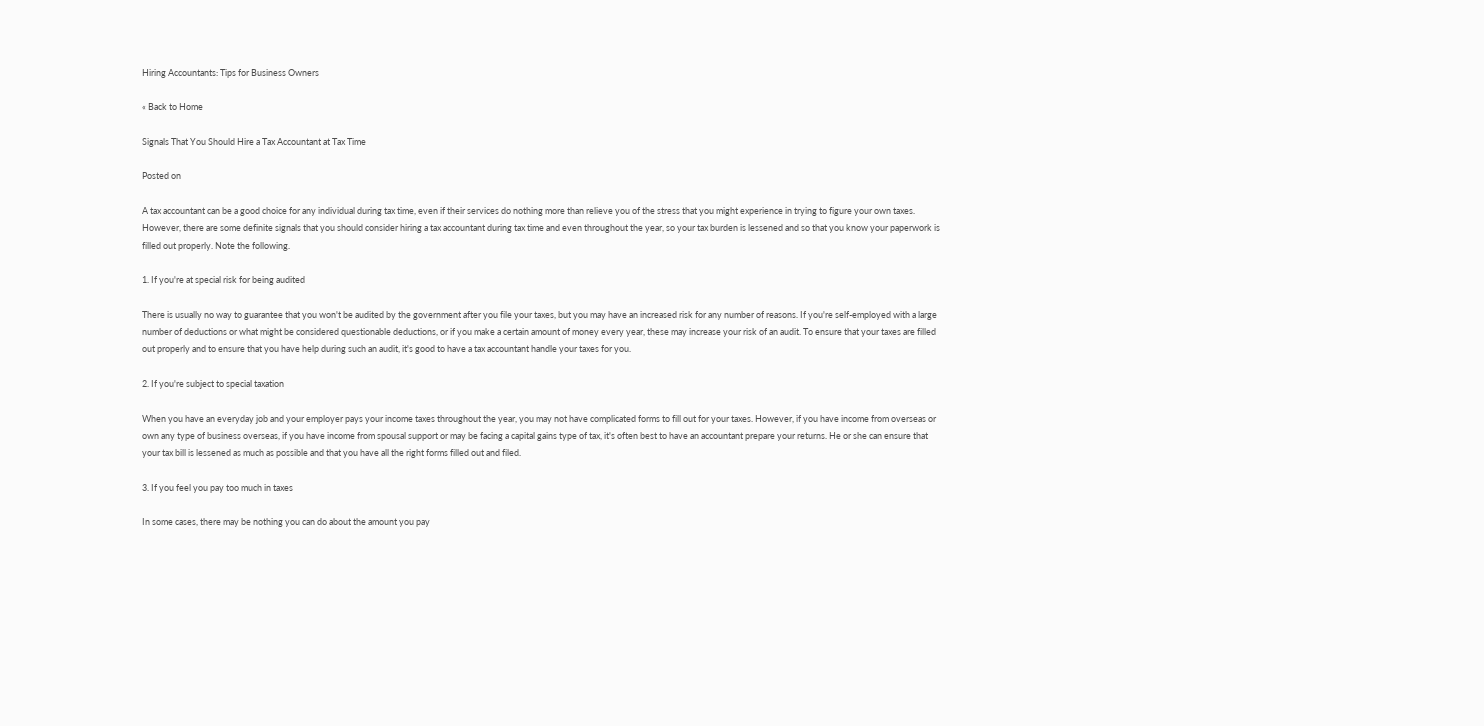Hiring Accountants: Tips for Business Owners

« Back to Home

Signals That You Should Hire a Tax Accountant at Tax Time

Posted on

A tax accountant can be a good choice for any individual during tax time, even if their services do nothing more than relieve you of the stress that you might experience in trying to figure your own taxes. However, there are some definite signals that you should consider hiring a tax accountant during tax time and even throughout the year, so your tax burden is lessened and so that you know your paperwork is filled out properly. Note the following.

1. If you're at special risk for being audited

There is usually no way to guarantee that you won't be audited by the government after you file your taxes, but you may have an increased risk for any number of reasons. If you're self-employed with a large number of deductions or what might be considered questionable deductions, or if you make a certain amount of money every year, these may increase your risk of an audit. To ensure that your taxes are filled out properly and to ensure that you have help during such an audit, it's good to have a tax accountant handle your taxes for you.

2. If you're subject to special taxation

When you have an everyday job and your employer pays your income taxes throughout the year, you may not have complicated forms to fill out for your taxes. However, if you have income from overseas or own any type of business overseas, if you have income from spousal support or may be facing a capital gains type of tax, it's often best to have an accountant prepare your returns. He or she can ensure that your tax bill is lessened as much as possible and that you have all the right forms filled out and filed.

3. If you feel you pay too much in taxes

In some cases, there may be nothing you can do about the amount you pay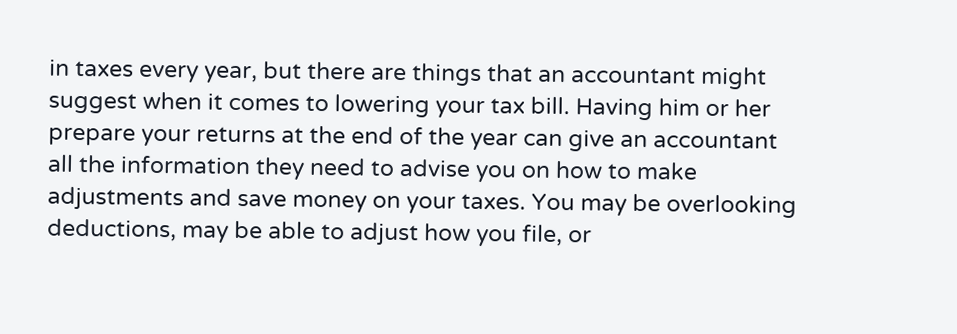in taxes every year, but there are things that an accountant might suggest when it comes to lowering your tax bill. Having him or her prepare your returns at the end of the year can give an accountant all the information they need to advise you on how to make adjustments and save money on your taxes. You may be overlooking deductions, may be able to adjust how you file, or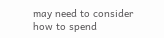may need to consider how to spend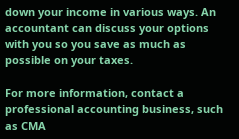down your income in various ways. An accountant can discuss your options with you so you save as much as possible on your taxes.

For more information, contact a professional accounting business, such as CMA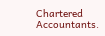Chartered Accountants.